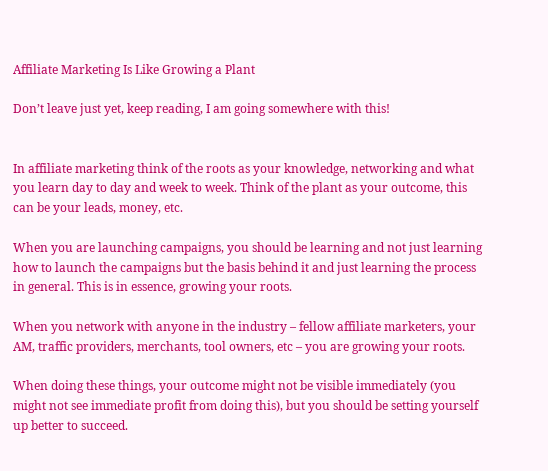Affiliate Marketing Is Like Growing a Plant

Don’t leave just yet, keep reading, I am going somewhere with this!


In affiliate marketing think of the roots as your knowledge, networking and what you learn day to day and week to week. Think of the plant as your outcome, this can be your leads, money, etc.

When you are launching campaigns, you should be learning and not just learning how to launch the campaigns but the basis behind it and just learning the process in general. This is in essence, growing your roots.

When you network with anyone in the industry – fellow affiliate marketers, your AM, traffic providers, merchants, tool owners, etc – you are growing your roots.

When doing these things, your outcome might not be visible immediately (you might not see immediate profit from doing this), but you should be setting yourself up better to succeed.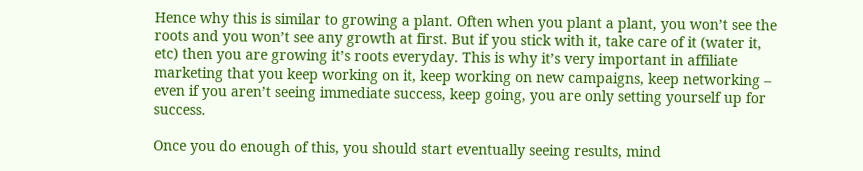Hence why this is similar to growing a plant. Often when you plant a plant, you won’t see the roots and you won’t see any growth at first. But if you stick with it, take care of it (water it, etc) then you are growing it’s roots everyday. This is why it’s very important in affiliate marketing that you keep working on it, keep working on new campaigns, keep networking – even if you aren’t seeing immediate success, keep going, you are only setting yourself up for success.

Once you do enough of this, you should start eventually seeing results, mind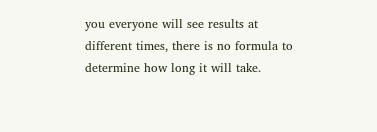you everyone will see results at different times, there is no formula to determine how long it will take.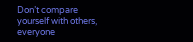Don’t compare yourself with others, everyone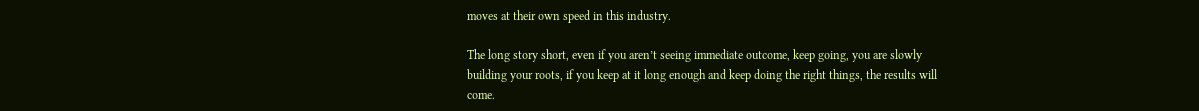moves at their own speed in this industry.

The long story short, even if you aren’t seeing immediate outcome, keep going, you are slowly building your roots, if you keep at it long enough and keep doing the right things, the results will come.